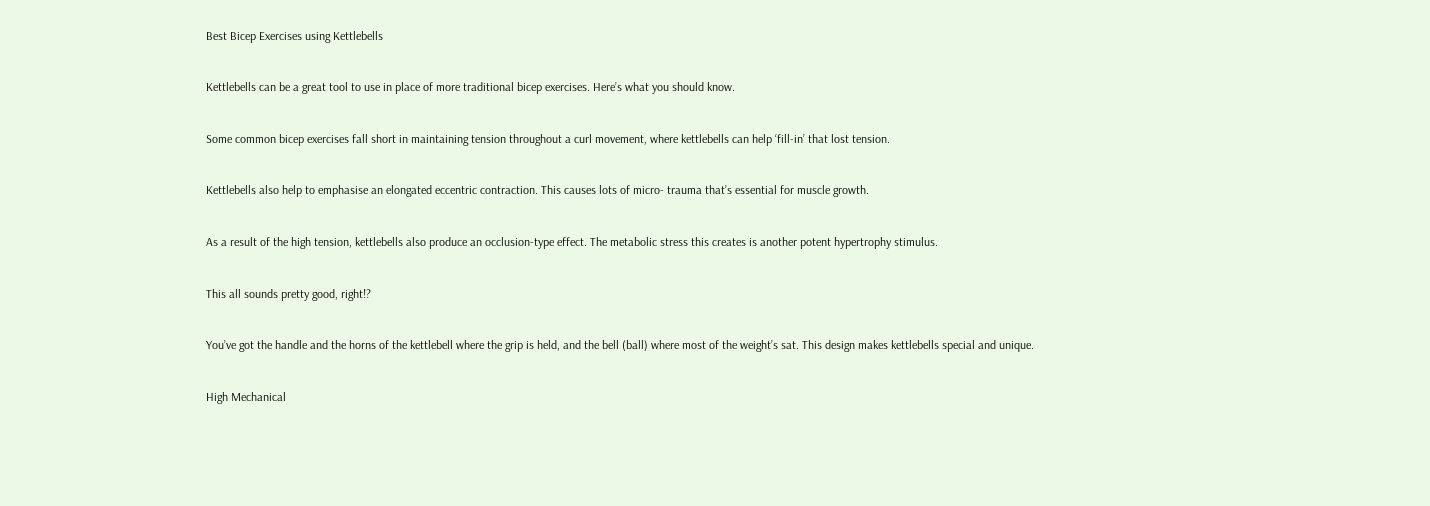Best Bicep Exercises using Kettlebells

Kettlebells can be a great tool to use in place of more traditional bicep exercises. Here’s what you should know.

Some common bicep exercises fall short in maintaining tension throughout a curl movement, where kettlebells can help ‘fill-in’ that lost tension.

Kettlebells also help to emphasise an elongated eccentric contraction. This causes lots of micro- trauma that’s essential for muscle growth.

As a result of the high tension, kettlebells also produce an occlusion-type effect. The metabolic stress this creates is another potent hypertrophy stimulus.

This all sounds pretty good, right!?

You’ve got the handle and the horns of the kettlebell where the grip is held, and the bell (ball) where most of the weight’s sat. This design makes kettlebells special and unique.

High Mechanical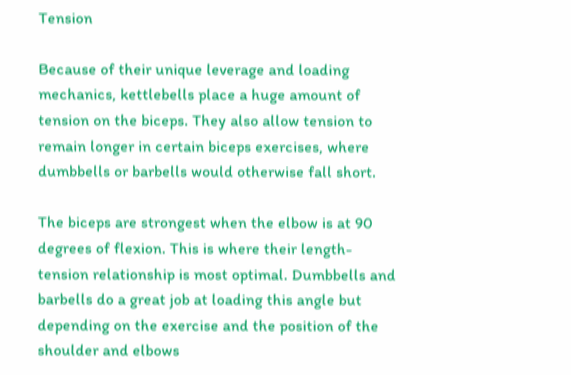Tension

Because of their unique leverage and loading mechanics, kettlebells place a huge amount of tension on the biceps. They also allow tension to remain longer in certain biceps exercises, where dumbbells or barbells would otherwise fall short.

The biceps are strongest when the elbow is at 90 degrees of flexion. This is where their length-tension relationship is most optimal. Dumbbells and barbells do a great job at loading this angle but depending on the exercise and the position of the shoulder and elbows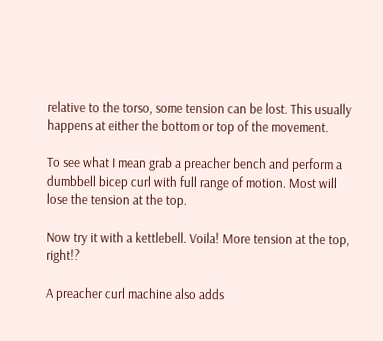relative to the torso, some tension can be lost. This usually happens at either the bottom or top of the movement.

To see what I mean grab a preacher bench and perform a dumbbell bicep curl with full range of motion. Most will lose the tension at the top.

Now try it with a kettlebell. Voila! More tension at the top, right!?

A preacher curl machine also adds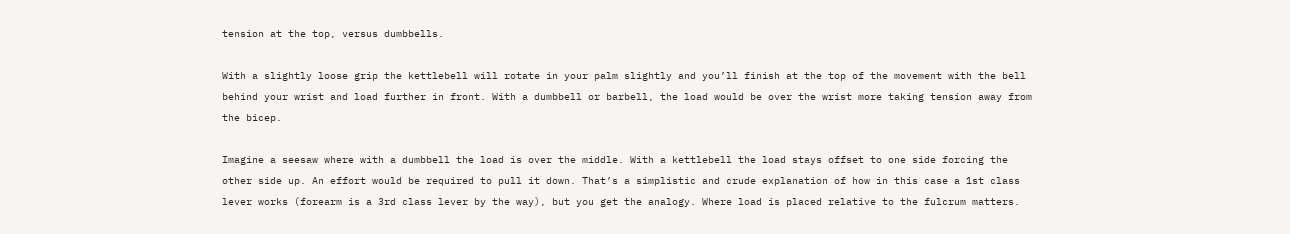tension at the top, versus dumbbells.

With a slightly loose grip the kettlebell will rotate in your palm slightly and you’ll finish at the top of the movement with the bell behind your wrist and load further in front. With a dumbbell or barbell, the load would be over the wrist more taking tension away from the bicep.

Imagine a seesaw where with a dumbbell the load is over the middle. With a kettlebell the load stays offset to one side forcing the other side up. An effort would be required to pull it down. That’s a simplistic and crude explanation of how in this case a 1st class lever works (forearm is a 3rd class lever by the way), but you get the analogy. Where load is placed relative to the fulcrum matters.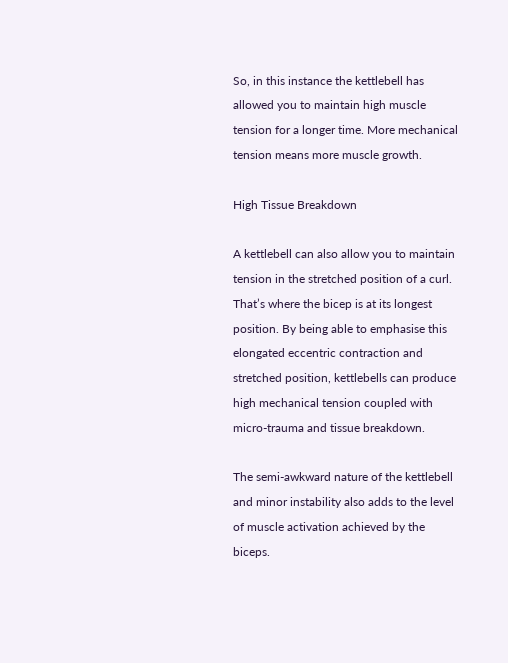So, in this instance the kettlebell has allowed you to maintain high muscle tension for a longer time. More mechanical tension means more muscle growth.

High Tissue Breakdown

A kettlebell can also allow you to maintain tension in the stretched position of a curl. That’s where the bicep is at its longest position. By being able to emphasise this elongated eccentric contraction and stretched position, kettlebells can produce high mechanical tension coupled with micro-trauma and tissue breakdown.

The semi-awkward nature of the kettlebell and minor instability also adds to the level of muscle activation achieved by the biceps.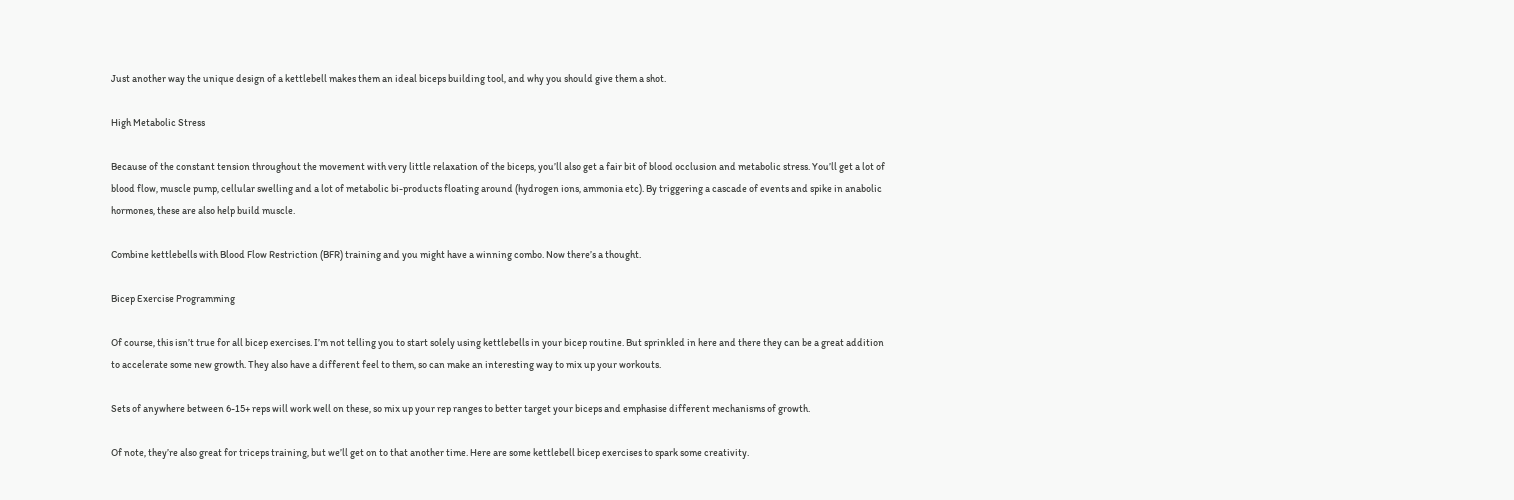Just another way the unique design of a kettlebell makes them an ideal biceps building tool, and why you should give them a shot.

High Metabolic Stress

Because of the constant tension throughout the movement with very little relaxation of the biceps, you’ll also get a fair bit of blood occlusion and metabolic stress. You’ll get a lot of blood flow, muscle pump, cellular swelling and a lot of metabolic bi-products floating around (hydrogen ions, ammonia etc). By triggering a cascade of events and spike in anabolic hormones, these are also help build muscle.

Combine kettlebells with Blood Flow Restriction (BFR) training and you might have a winning combo. Now there’s a thought.

Bicep Exercise Programming

Of course, this isn’t true for all bicep exercises. I’m not telling you to start solely using kettlebells in your bicep routine. But sprinkled in here and there they can be a great addition to accelerate some new growth. They also have a different feel to them, so can make an interesting way to mix up your workouts.

Sets of anywhere between 6-15+ reps will work well on these, so mix up your rep ranges to better target your biceps and emphasise different mechanisms of growth.

Of note, they’re also great for triceps training, but we’ll get on to that another time. Here are some kettlebell bicep exercises to spark some creativity.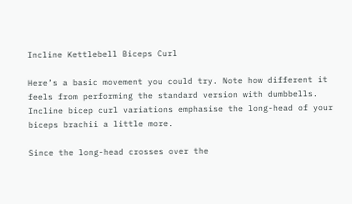Incline Kettlebell Biceps Curl

Here’s a basic movement you could try. Note how different it feels from performing the standard version with dumbbells. Incline bicep curl variations emphasise the long-head of your biceps brachii a little more.

Since the long-head crosses over the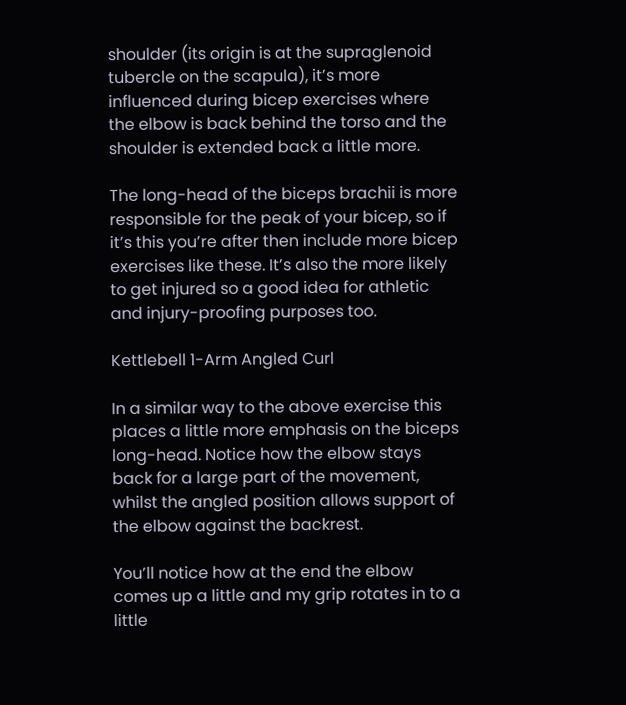shoulder (its origin is at the supraglenoid tubercle on the scapula), it’s more influenced during bicep exercises where the elbow is back behind the torso and the shoulder is extended back a little more.

The long-head of the biceps brachii is more responsible for the peak of your bicep, so if it’s this you’re after then include more bicep exercises like these. It’s also the more likely to get injured so a good idea for athletic and injury-proofing purposes too.

Kettlebell 1-Arm Angled Curl

In a similar way to the above exercise this places a little more emphasis on the biceps long-head. Notice how the elbow stays back for a large part of the movement, whilst the angled position allows support of the elbow against the backrest.

You’ll notice how at the end the elbow comes up a little and my grip rotates in to a little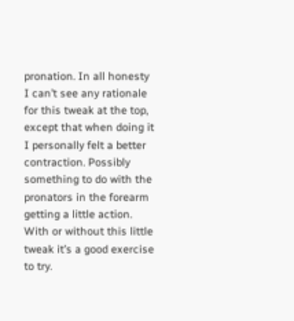pronation. In all honesty I can’t see any rationale for this tweak at the top, except that when doing it I personally felt a better contraction. Possibly something to do with the pronators in the forearm getting a little action. With or without this little tweak it’s a good exercise to try.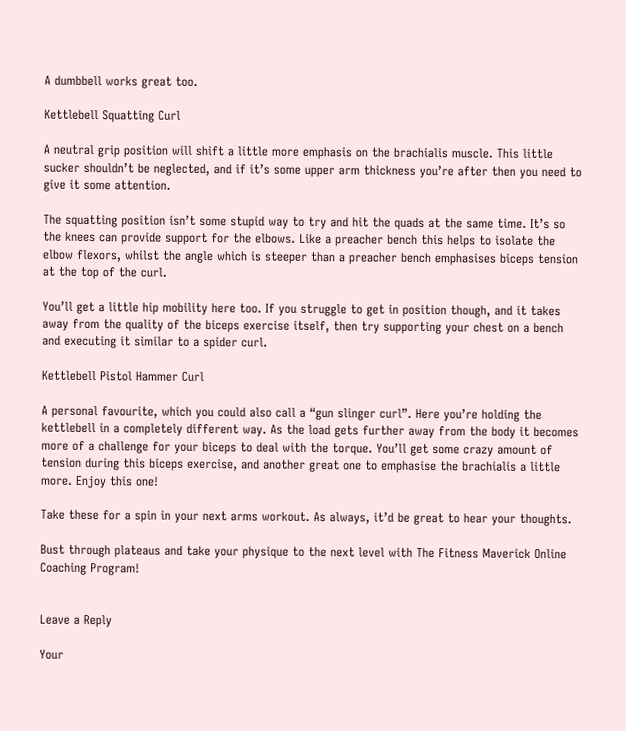A dumbbell works great too.

Kettlebell Squatting Curl

A neutral grip position will shift a little more emphasis on the brachialis muscle. This little sucker shouldn’t be neglected, and if it’s some upper arm thickness you’re after then you need to give it some attention.

The squatting position isn’t some stupid way to try and hit the quads at the same time. It’s so the knees can provide support for the elbows. Like a preacher bench this helps to isolate the elbow flexors, whilst the angle which is steeper than a preacher bench emphasises biceps tension at the top of the curl.

You’ll get a little hip mobility here too. If you struggle to get in position though, and it takes away from the quality of the biceps exercise itself, then try supporting your chest on a bench and executing it similar to a spider curl.

Kettlebell Pistol Hammer Curl

A personal favourite, which you could also call a “gun slinger curl”. Here you’re holding the kettlebell in a completely different way. As the load gets further away from the body it becomes more of a challenge for your biceps to deal with the torque. You’ll get some crazy amount of tension during this biceps exercise, and another great one to emphasise the brachialis a little more. Enjoy this one!

Take these for a spin in your next arms workout. As always, it’d be great to hear your thoughts.

Bust through plateaus and take your physique to the next level with The Fitness Maverick Online Coaching Program!


Leave a Reply

Your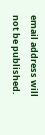email address will not be published.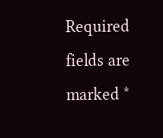Required fields are marked *